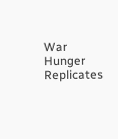War Hunger
Replicates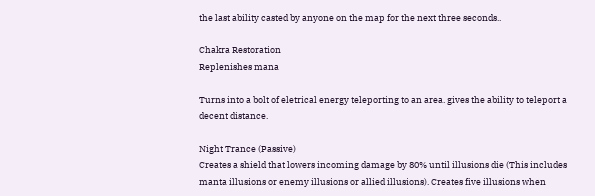the last ability casted by anyone on the map for the next three seconds..

Chakra Restoration
Replenishes mana

Turns into a bolt of eletrical energy teleporting to an area. gives the ability to teleport a decent distance.

Night Trance (Passive)
Creates a shield that lowers incoming damage by 80% until illusions die (This includes manta illusions or enemy illusions or allied illusions). Creates five illusions when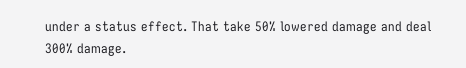under a status effect. That take 50% lowered damage and deal 300% damage.